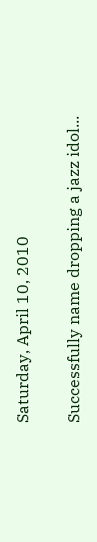Saturday, April 10, 2010

Successfully name dropping a jazz idol...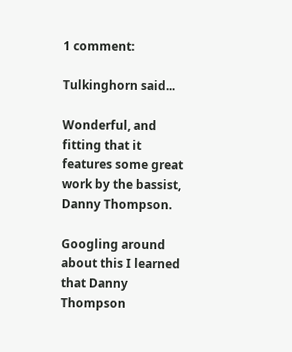1 comment:

Tulkinghorn said...

Wonderful, and fitting that it features some great work by the bassist, Danny Thompson.

Googling around about this I learned that Danny Thompson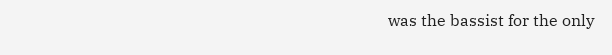was the bassist for the only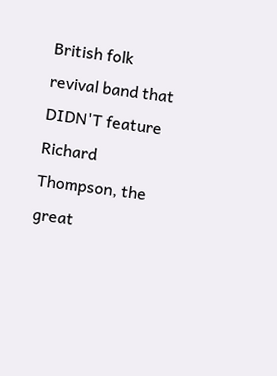British folk revival band that DIDN'T feature Richard Thompson, the great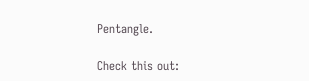Pentangle.

Check this out: